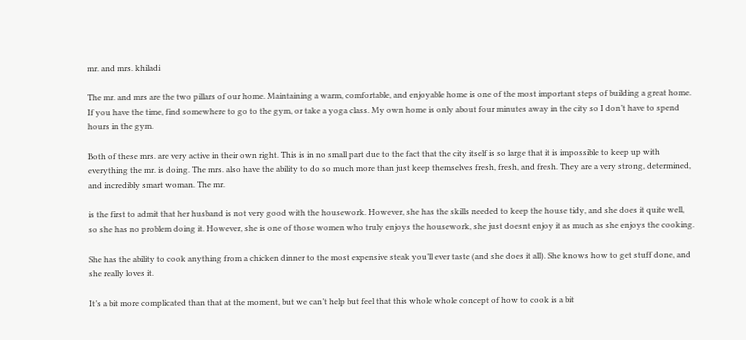mr. and mrs. khiladi

The mr. and mrs are the two pillars of our home. Maintaining a warm, comfortable, and enjoyable home is one of the most important steps of building a great home. If you have the time, find somewhere to go to the gym, or take a yoga class. My own home is only about four minutes away in the city so I don’t have to spend hours in the gym.

Both of these mrs. are very active in their own right. This is in no small part due to the fact that the city itself is so large that it is impossible to keep up with everything the mr. is doing. The mrs. also have the ability to do so much more than just keep themselves fresh, fresh, and fresh. They are a very strong, determined, and incredibly smart woman. The mr.

is the first to admit that her husband is not very good with the housework. However, she has the skills needed to keep the house tidy, and she does it quite well, so she has no problem doing it. However, she is one of those women who truly enjoys the housework, she just doesnt enjoy it as much as she enjoys the cooking.

She has the ability to cook anything from a chicken dinner to the most expensive steak you’ll ever taste (and she does it all). She knows how to get stuff done, and she really loves it.

It’s a bit more complicated than that at the moment, but we can’t help but feel that this whole whole concept of how to cook is a bit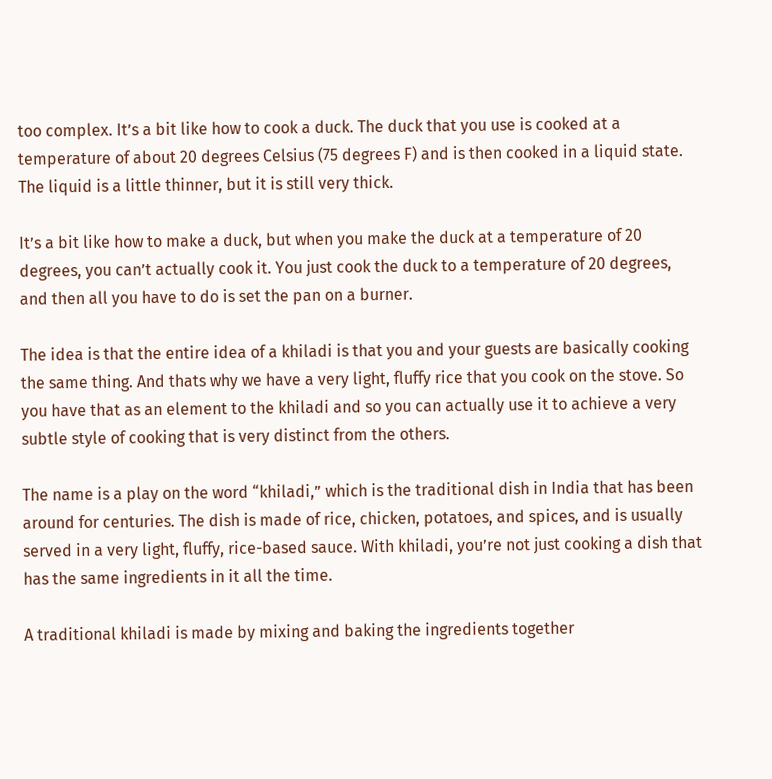too complex. It’s a bit like how to cook a duck. The duck that you use is cooked at a temperature of about 20 degrees Celsius (75 degrees F) and is then cooked in a liquid state. The liquid is a little thinner, but it is still very thick.

It’s a bit like how to make a duck, but when you make the duck at a temperature of 20 degrees, you can’t actually cook it. You just cook the duck to a temperature of 20 degrees, and then all you have to do is set the pan on a burner.

The idea is that the entire idea of a khiladi is that you and your guests are basically cooking the same thing. And thats why we have a very light, fluffy rice that you cook on the stove. So you have that as an element to the khiladi and so you can actually use it to achieve a very subtle style of cooking that is very distinct from the others.

The name is a play on the word “khiladi,” which is the traditional dish in India that has been around for centuries. The dish is made of rice, chicken, potatoes, and spices, and is usually served in a very light, fluffy, rice-based sauce. With khiladi, you’re not just cooking a dish that has the same ingredients in it all the time.

A traditional khiladi is made by mixing and baking the ingredients together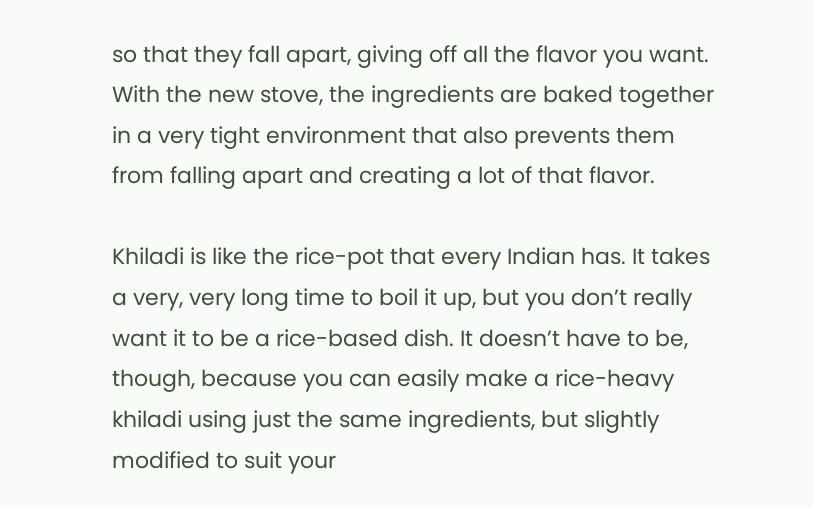so that they fall apart, giving off all the flavor you want. With the new stove, the ingredients are baked together in a very tight environment that also prevents them from falling apart and creating a lot of that flavor.

Khiladi is like the rice-pot that every Indian has. It takes a very, very long time to boil it up, but you don’t really want it to be a rice-based dish. It doesn’t have to be, though, because you can easily make a rice-heavy khiladi using just the same ingredients, but slightly modified to suit your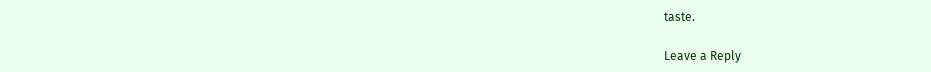taste.

Leave a Reply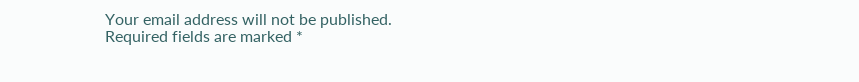Your email address will not be published. Required fields are marked *